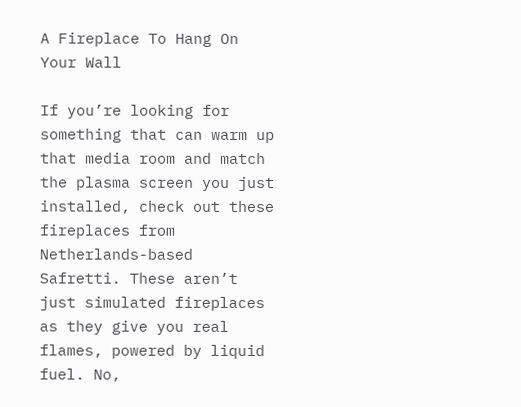A Fireplace To Hang On Your Wall

If you’re looking for something that can warm up that media room and match the plasma screen you just installed, check out these fireplaces from Netherlands-based Safretti. These aren’t just simulated fireplaces as they give you real flames, powered by liquid fuel. No,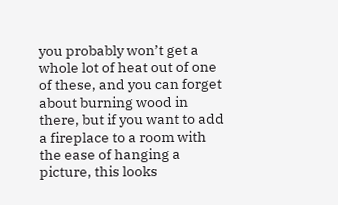you probably won’t get a whole lot of heat out of one of these, and you can forget about burning wood in there, but if you want to add a fireplace to a room with the ease of hanging a picture, this looks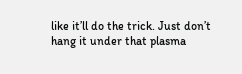like it’ll do the trick. Just don’t hang it under that plasma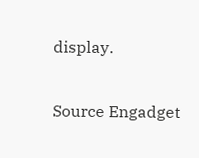display.

Source Engadget